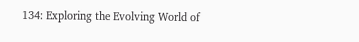134: Exploring the Evolving World of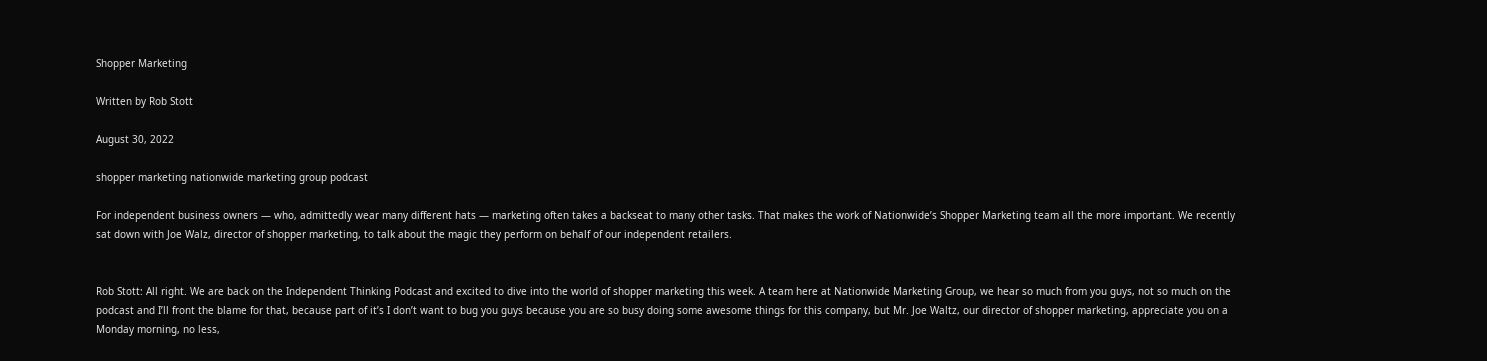Shopper Marketing

Written by Rob Stott

August 30, 2022

shopper marketing nationwide marketing group podcast

For independent business owners — who, admittedly wear many different hats — marketing often takes a backseat to many other tasks. That makes the work of Nationwide’s Shopper Marketing team all the more important. We recently sat down with Joe Walz, director of shopper marketing, to talk about the magic they perform on behalf of our independent retailers.


Rob Stott: All right. We are back on the Independent Thinking Podcast and excited to dive into the world of shopper marketing this week. A team here at Nationwide Marketing Group, we hear so much from you guys, not so much on the podcast and I’ll front the blame for that, because part of it’s I don’t want to bug you guys because you are so busy doing some awesome things for this company, but Mr. Joe Waltz, our director of shopper marketing, appreciate you on a Monday morning, no less,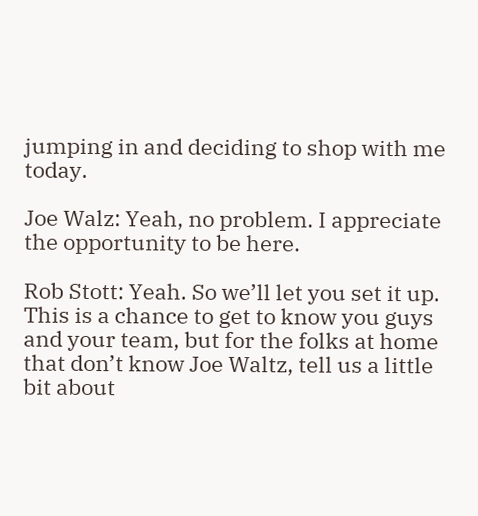jumping in and deciding to shop with me today.

Joe Walz: Yeah, no problem. I appreciate the opportunity to be here.

Rob Stott: Yeah. So we’ll let you set it up. This is a chance to get to know you guys and your team, but for the folks at home that don’t know Joe Waltz, tell us a little bit about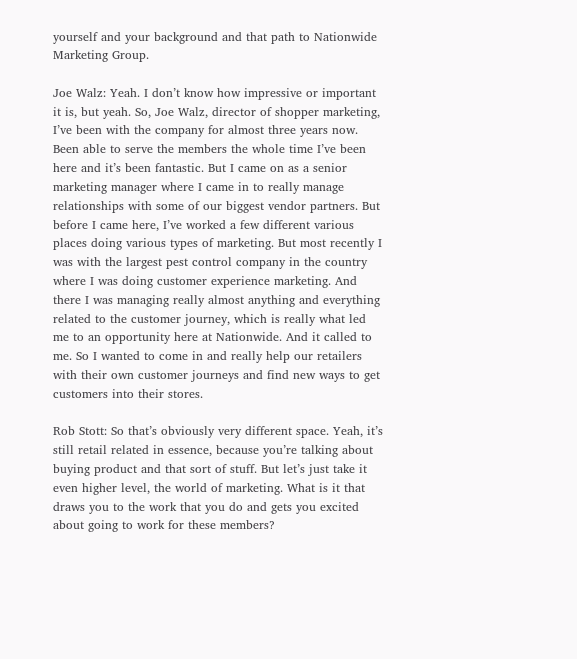yourself and your background and that path to Nationwide Marketing Group.

Joe Walz: Yeah. I don’t know how impressive or important it is, but yeah. So, Joe Walz, director of shopper marketing, I’ve been with the company for almost three years now. Been able to serve the members the whole time I’ve been here and it’s been fantastic. But I came on as a senior marketing manager where I came in to really manage relationships with some of our biggest vendor partners. But before I came here, I’ve worked a few different various places doing various types of marketing. But most recently I was with the largest pest control company in the country where I was doing customer experience marketing. And there I was managing really almost anything and everything related to the customer journey, which is really what led me to an opportunity here at Nationwide. And it called to me. So I wanted to come in and really help our retailers with their own customer journeys and find new ways to get customers into their stores.

Rob Stott: So that’s obviously very different space. Yeah, it’s still retail related in essence, because you’re talking about buying product and that sort of stuff. But let’s just take it even higher level, the world of marketing. What is it that draws you to the work that you do and gets you excited about going to work for these members?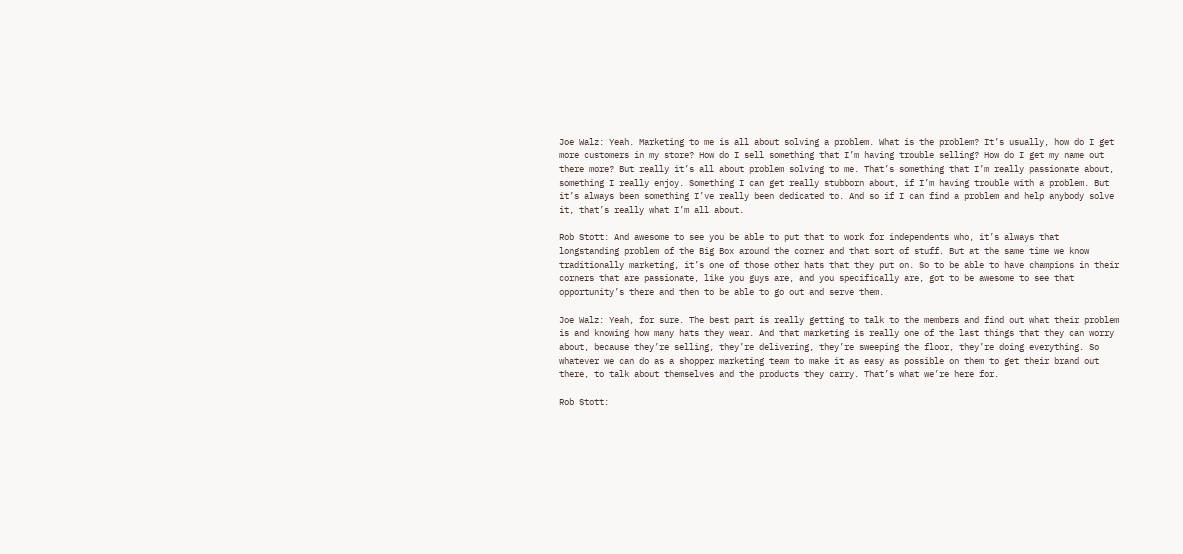Joe Walz: Yeah. Marketing to me is all about solving a problem. What is the problem? It’s usually, how do I get more customers in my store? How do I sell something that I’m having trouble selling? How do I get my name out there more? But really it’s all about problem solving to me. That’s something that I’m really passionate about, something I really enjoy. Something I can get really stubborn about, if I’m having trouble with a problem. But it’s always been something I’ve really been dedicated to. And so if I can find a problem and help anybody solve it, that’s really what I’m all about.

Rob Stott: And awesome to see you be able to put that to work for independents who, it’s always that longstanding problem of the Big Box around the corner and that sort of stuff. But at the same time we know traditionally marketing, it’s one of those other hats that they put on. So to be able to have champions in their corners that are passionate, like you guys are, and you specifically are, got to be awesome to see that opportunity’s there and then to be able to go out and serve them.

Joe Walz: Yeah, for sure. The best part is really getting to talk to the members and find out what their problem is and knowing how many hats they wear. And that marketing is really one of the last things that they can worry about, because they’re selling, they’re delivering, they’re sweeping the floor, they’re doing everything. So whatever we can do as a shopper marketing team to make it as easy as possible on them to get their brand out there, to talk about themselves and the products they carry. That’s what we’re here for.

Rob Stott: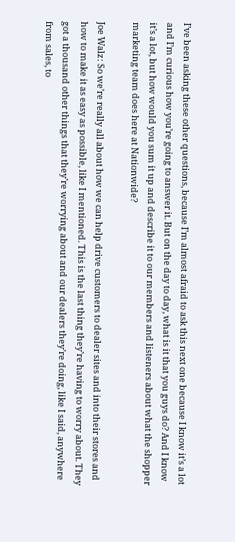I’ve been asking these other questions, because I’m almost afraid to ask this next one because I know it’s a lot and I’m curious how you’re going to answer it. But on the day to day, what is it that you guys do? And I know it’s a lot, but how would you sum it up and describe it to our members and listeners about what the shopper marketing team does here at Nationwide?

Joe Walz: So we’re really all about how we can help drive customers to dealer sites and into their stores and how to make it as easy as possible, like I mentioned. This is the last thing they’re having to worry about. They got a thousand other things that they’re worrying about and our dealers they’re doing, like I said, anywhere from sales, to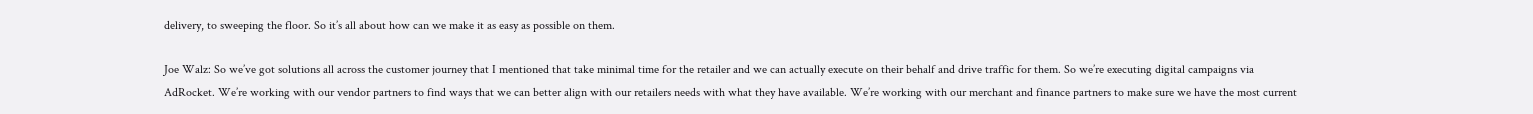delivery, to sweeping the floor. So it’s all about how can we make it as easy as possible on them.

Joe Walz: So we’ve got solutions all across the customer journey that I mentioned that take minimal time for the retailer and we can actually execute on their behalf and drive traffic for them. So we’re executing digital campaigns via AdRocket. We’re working with our vendor partners to find ways that we can better align with our retailers needs with what they have available. We’re working with our merchant and finance partners to make sure we have the most current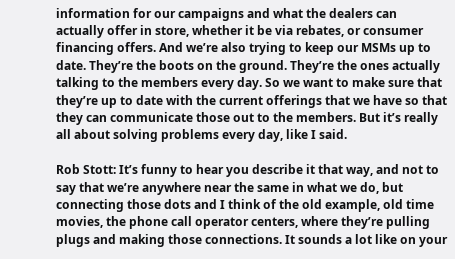information for our campaigns and what the dealers can actually offer in store, whether it be via rebates, or consumer financing offers. And we’re also trying to keep our MSMs up to date. They’re the boots on the ground. They’re the ones actually talking to the members every day. So we want to make sure that they’re up to date with the current offerings that we have so that they can communicate those out to the members. But it’s really all about solving problems every day, like I said.

Rob Stott: It’s funny to hear you describe it that way, and not to say that we’re anywhere near the same in what we do, but connecting those dots and I think of the old example, old time movies, the phone call operator centers, where they’re pulling plugs and making those connections. It sounds a lot like on your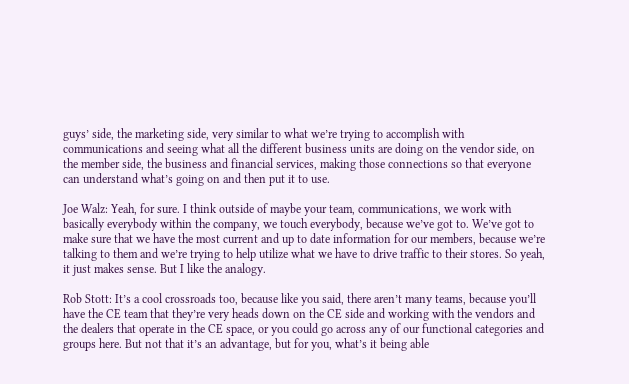guys’ side, the marketing side, very similar to what we’re trying to accomplish with communications and seeing what all the different business units are doing on the vendor side, on the member side, the business and financial services, making those connections so that everyone can understand what’s going on and then put it to use.

Joe Walz: Yeah, for sure. I think outside of maybe your team, communications, we work with basically everybody within the company, we touch everybody, because we’ve got to. We’ve got to make sure that we have the most current and up to date information for our members, because we’re talking to them and we’re trying to help utilize what we have to drive traffic to their stores. So yeah, it just makes sense. But I like the analogy.

Rob Stott: It’s a cool crossroads too, because like you said, there aren’t many teams, because you’ll have the CE team that they’re very heads down on the CE side and working with the vendors and the dealers that operate in the CE space, or you could go across any of our functional categories and groups here. But not that it’s an advantage, but for you, what’s it being able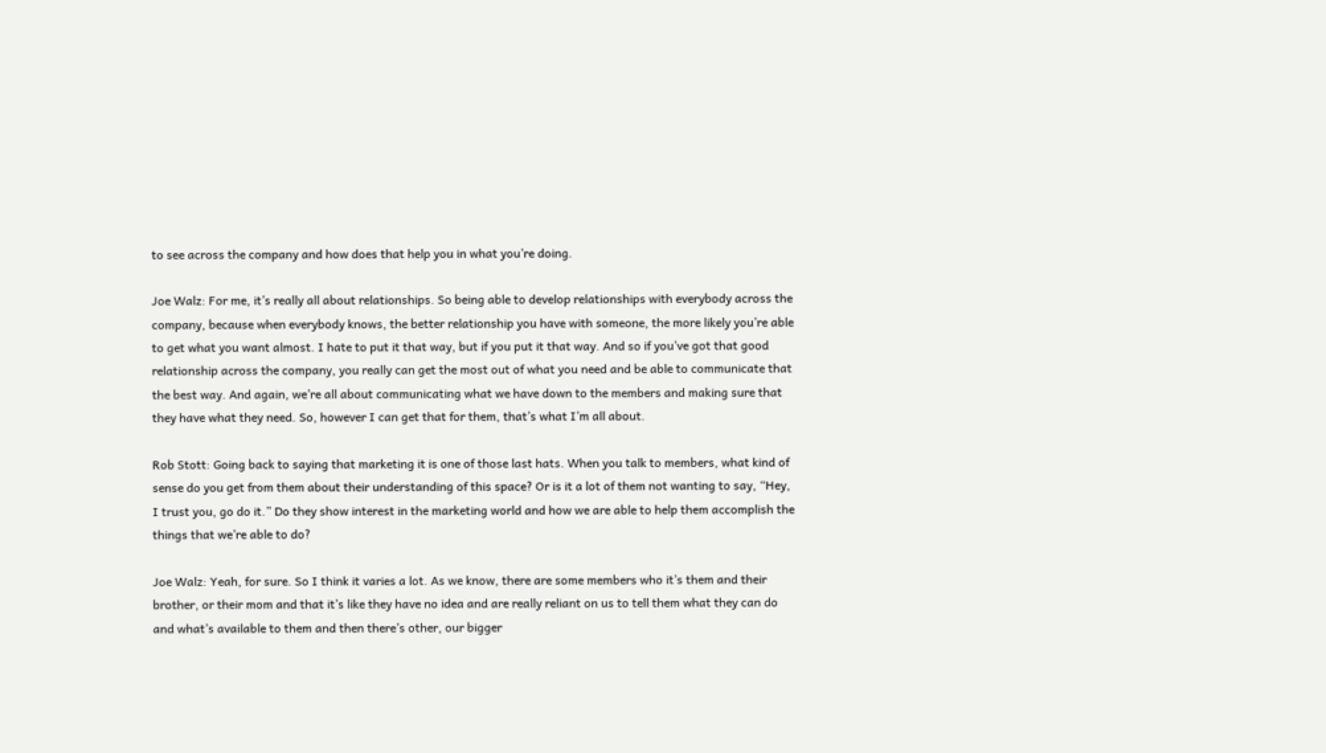to see across the company and how does that help you in what you’re doing.

Joe Walz: For me, it’s really all about relationships. So being able to develop relationships with everybody across the company, because when everybody knows, the better relationship you have with someone, the more likely you’re able to get what you want almost. I hate to put it that way, but if you put it that way. And so if you’ve got that good relationship across the company, you really can get the most out of what you need and be able to communicate that the best way. And again, we’re all about communicating what we have down to the members and making sure that they have what they need. So, however I can get that for them, that’s what I’m all about.

Rob Stott: Going back to saying that marketing it is one of those last hats. When you talk to members, what kind of sense do you get from them about their understanding of this space? Or is it a lot of them not wanting to say, “Hey, I trust you, go do it.” Do they show interest in the marketing world and how we are able to help them accomplish the things that we’re able to do?

Joe Walz: Yeah, for sure. So I think it varies a lot. As we know, there are some members who it’s them and their brother, or their mom and that it’s like they have no idea and are really reliant on us to tell them what they can do and what’s available to them and then there’s other, our bigger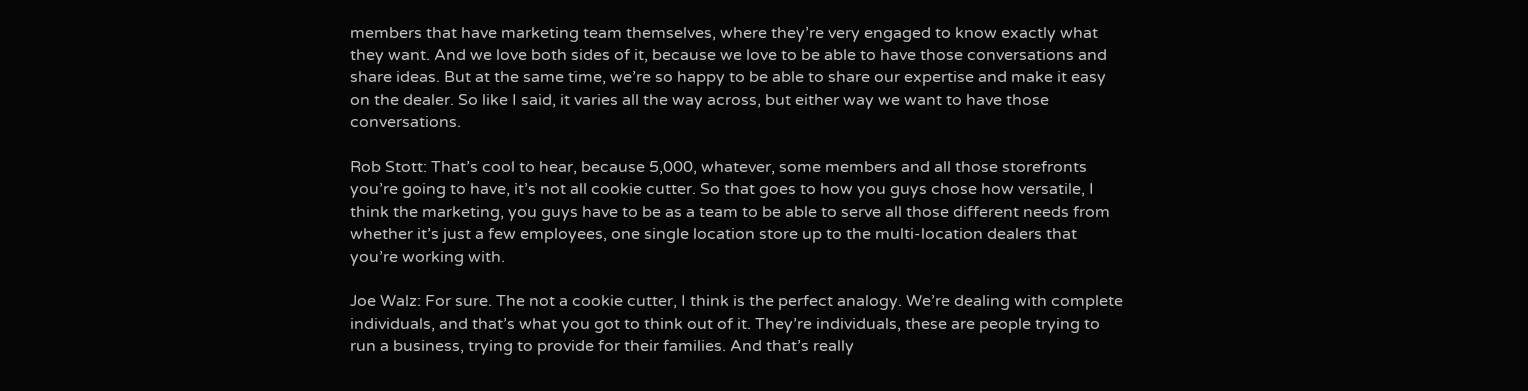members that have marketing team themselves, where they’re very engaged to know exactly what they want. And we love both sides of it, because we love to be able to have those conversations and share ideas. But at the same time, we’re so happy to be able to share our expertise and make it easy on the dealer. So like I said, it varies all the way across, but either way we want to have those conversations.

Rob Stott: That’s cool to hear, because 5,000, whatever, some members and all those storefronts you’re going to have, it’s not all cookie cutter. So that goes to how you guys chose how versatile, I think the marketing, you guys have to be as a team to be able to serve all those different needs from whether it’s just a few employees, one single location store up to the multi-location dealers that you’re working with.

Joe Walz: For sure. The not a cookie cutter, I think is the perfect analogy. We’re dealing with complete individuals, and that’s what you got to think out of it. They’re individuals, these are people trying to run a business, trying to provide for their families. And that’s really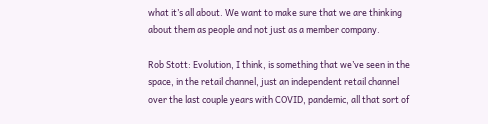what it’s all about. We want to make sure that we are thinking about them as people and not just as a member company.

Rob Stott: Evolution, I think, is something that we’ve seen in the space, in the retail channel, just an independent retail channel over the last couple years with COVID, pandemic, all that sort of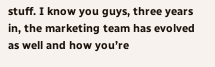stuff. I know you guys, three years in, the marketing team has evolved as well and how you’re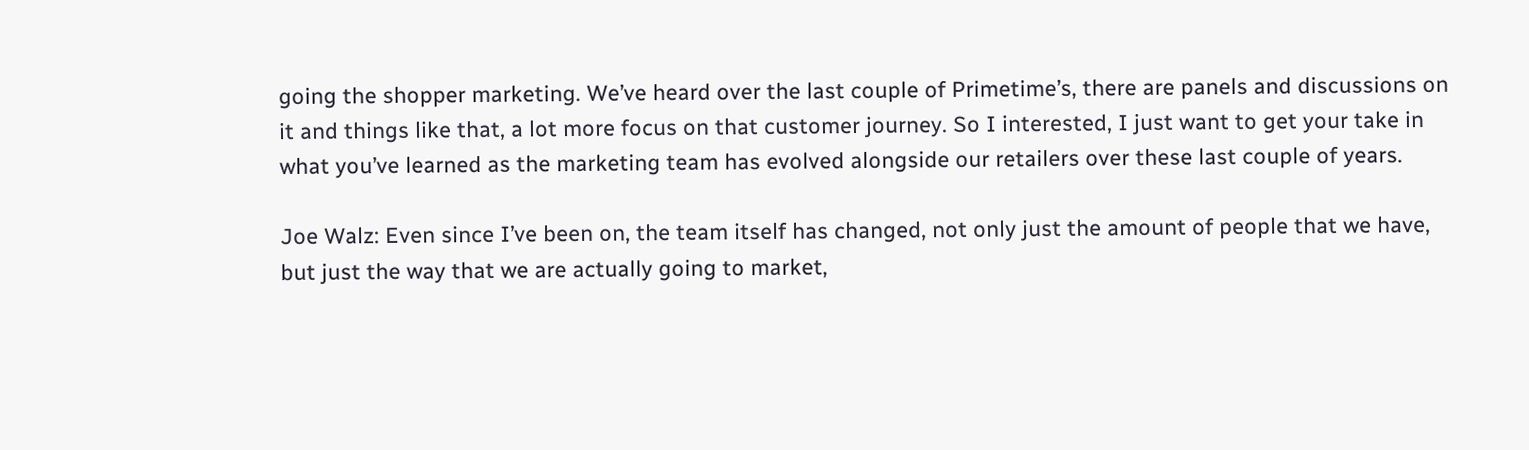going the shopper marketing. We’ve heard over the last couple of Primetime’s, there are panels and discussions on it and things like that, a lot more focus on that customer journey. So I interested, I just want to get your take in what you’ve learned as the marketing team has evolved alongside our retailers over these last couple of years.

Joe Walz: Even since I’ve been on, the team itself has changed, not only just the amount of people that we have, but just the way that we are actually going to market,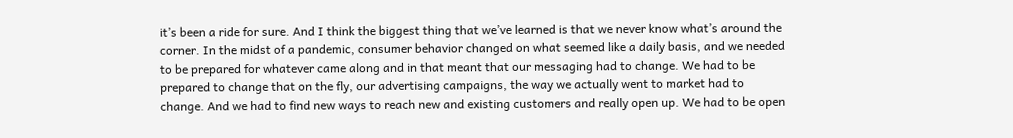it’s been a ride for sure. And I think the biggest thing that we’ve learned is that we never know what’s around the corner. In the midst of a pandemic, consumer behavior changed on what seemed like a daily basis, and we needed to be prepared for whatever came along and in that meant that our messaging had to change. We had to be prepared to change that on the fly, our advertising campaigns, the way we actually went to market had to change. And we had to find new ways to reach new and existing customers and really open up. We had to be open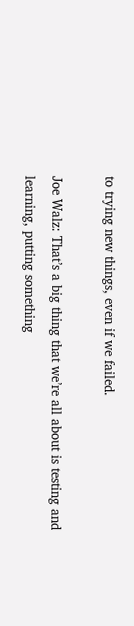to trying new things, even if we failed.

Joe Walz: That’s a big thing that we’re all about is testing and learning, putting something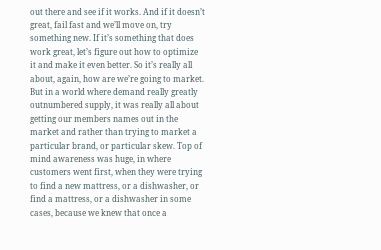out there and see if it works. And if it doesn’t great, fail fast and we’ll move on, try something new. If it’s something that does work great, let’s figure out how to optimize it and make it even better. So it’s really all about, again, how are we’re going to market. But in a world where demand really greatly outnumbered supply, it was really all about getting our members names out in the market and rather than trying to market a particular brand, or particular skew. Top of mind awareness was huge, in where customers went first, when they were trying to find a new mattress, or a dishwasher, or find a mattress, or a dishwasher in some cases, because we knew that once a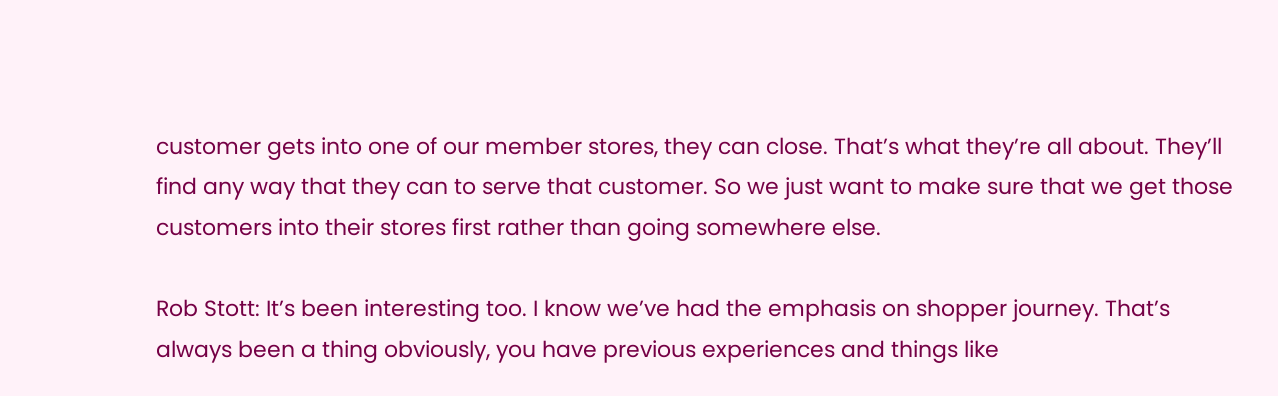customer gets into one of our member stores, they can close. That’s what they’re all about. They’ll find any way that they can to serve that customer. So we just want to make sure that we get those customers into their stores first rather than going somewhere else.

Rob Stott: It’s been interesting too. I know we’ve had the emphasis on shopper journey. That’s always been a thing obviously, you have previous experiences and things like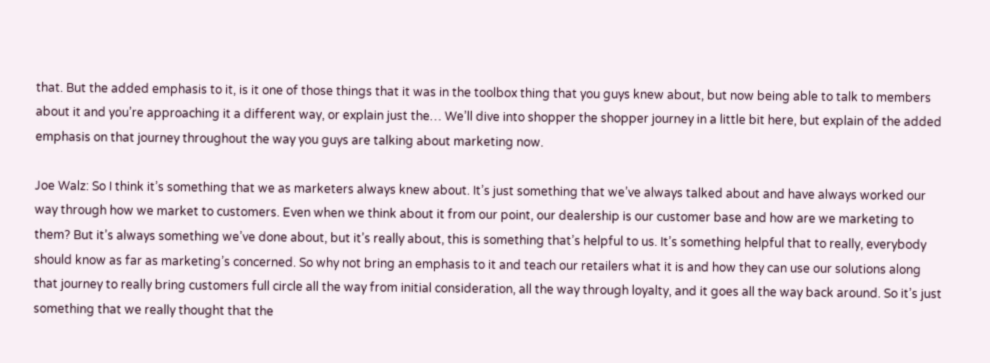that. But the added emphasis to it, is it one of those things that it was in the toolbox thing that you guys knew about, but now being able to talk to members about it and you’re approaching it a different way, or explain just the… We’ll dive into shopper the shopper journey in a little bit here, but explain of the added emphasis on that journey throughout the way you guys are talking about marketing now.

Joe Walz: So I think it’s something that we as marketers always knew about. It’s just something that we’ve always talked about and have always worked our way through how we market to customers. Even when we think about it from our point, our dealership is our customer base and how are we marketing to them? But it’s always something we’ve done about, but it’s really about, this is something that’s helpful to us. It’s something helpful that to really, everybody should know as far as marketing’s concerned. So why not bring an emphasis to it and teach our retailers what it is and how they can use our solutions along that journey to really bring customers full circle all the way from initial consideration, all the way through loyalty, and it goes all the way back around. So it’s just something that we really thought that the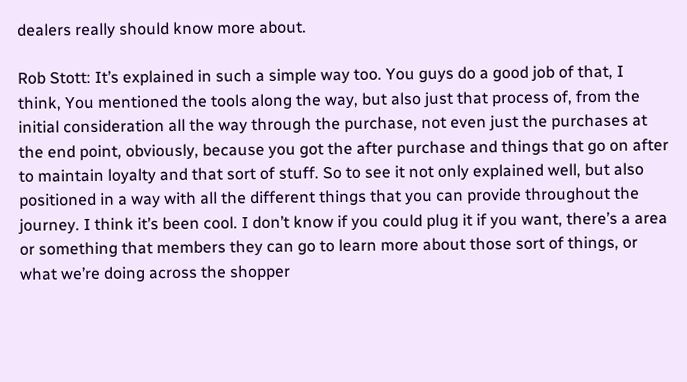dealers really should know more about.

Rob Stott: It’s explained in such a simple way too. You guys do a good job of that, I think, You mentioned the tools along the way, but also just that process of, from the initial consideration all the way through the purchase, not even just the purchases at the end point, obviously, because you got the after purchase and things that go on after to maintain loyalty and that sort of stuff. So to see it not only explained well, but also positioned in a way with all the different things that you can provide throughout the journey. I think it’s been cool. I don’t know if you could plug it if you want, there’s a area or something that members they can go to learn more about those sort of things, or what we’re doing across the shopper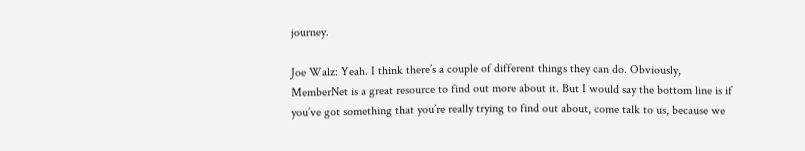journey.

Joe Walz: Yeah. I think there’s a couple of different things they can do. Obviously, MemberNet is a great resource to find out more about it. But I would say the bottom line is if you’ve got something that you’re really trying to find out about, come talk to us, because we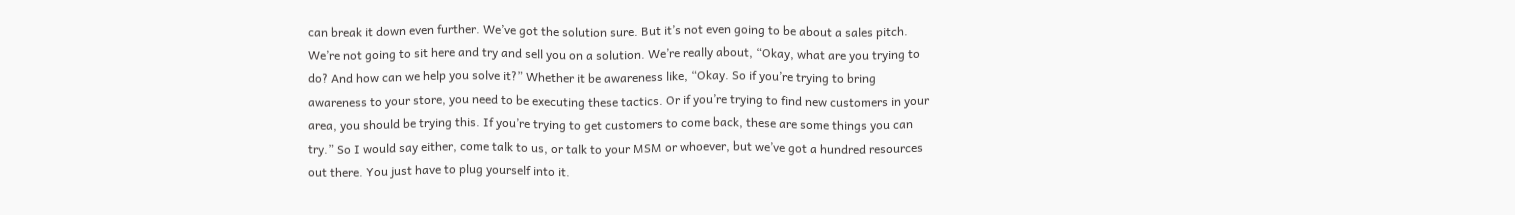can break it down even further. We’ve got the solution sure. But it’s not even going to be about a sales pitch. We’re not going to sit here and try and sell you on a solution. We’re really about, “Okay, what are you trying to do? And how can we help you solve it?” Whether it be awareness like, “Okay. So if you’re trying to bring awareness to your store, you need to be executing these tactics. Or if you’re trying to find new customers in your area, you should be trying this. If you’re trying to get customers to come back, these are some things you can try.” So I would say either, come talk to us, or talk to your MSM or whoever, but we’ve got a hundred resources out there. You just have to plug yourself into it.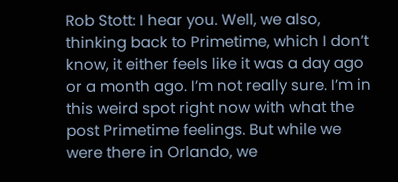Rob Stott: I hear you. Well, we also, thinking back to Primetime, which I don’t know, it either feels like it was a day ago or a month ago. I’m not really sure. I’m in this weird spot right now with what the post Primetime feelings. But while we were there in Orlando, we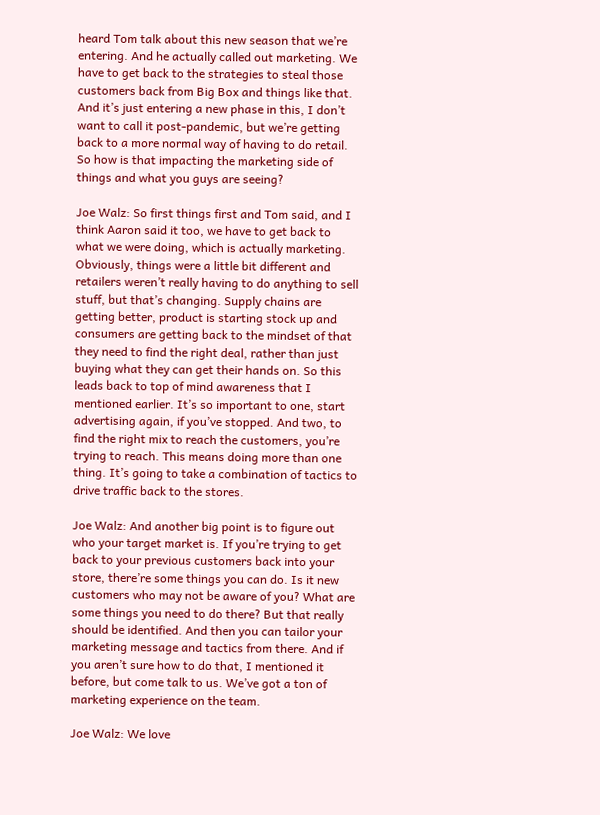heard Tom talk about this new season that we’re entering. And he actually called out marketing. We have to get back to the strategies to steal those customers back from Big Box and things like that. And it’s just entering a new phase in this, I don’t want to call it post-pandemic, but we’re getting back to a more normal way of having to do retail. So how is that impacting the marketing side of things and what you guys are seeing?

Joe Walz: So first things first and Tom said, and I think Aaron said it too, we have to get back to what we were doing, which is actually marketing. Obviously, things were a little bit different and retailers weren’t really having to do anything to sell stuff, but that’s changing. Supply chains are getting better, product is starting stock up and consumers are getting back to the mindset of that they need to find the right deal, rather than just buying what they can get their hands on. So this leads back to top of mind awareness that I mentioned earlier. It’s so important to one, start advertising again, if you’ve stopped. And two, to find the right mix to reach the customers, you’re trying to reach. This means doing more than one thing. It’s going to take a combination of tactics to drive traffic back to the stores.

Joe Walz: And another big point is to figure out who your target market is. If you’re trying to get back to your previous customers back into your store, there’re some things you can do. Is it new customers who may not be aware of you? What are some things you need to do there? But that really should be identified. And then you can tailor your marketing message and tactics from there. And if you aren’t sure how to do that, I mentioned it before, but come talk to us. We’ve got a ton of marketing experience on the team.

Joe Walz: We love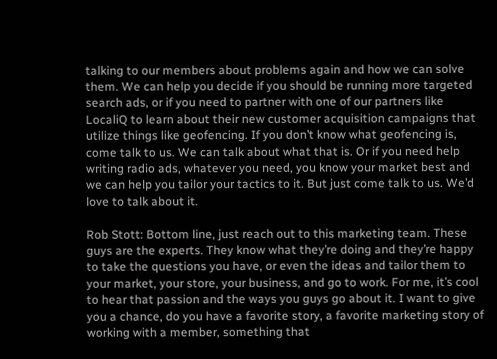talking to our members about problems again and how we can solve them. We can help you decide if you should be running more targeted search ads, or if you need to partner with one of our partners like LocaliQ to learn about their new customer acquisition campaigns that utilize things like geofencing. If you don’t know what geofencing is, come talk to us. We can talk about what that is. Or if you need help writing radio ads, whatever you need, you know your market best and we can help you tailor your tactics to it. But just come talk to us. We’d love to talk about it.

Rob Stott: Bottom line, just reach out to this marketing team. These guys are the experts. They know what they’re doing and they’re happy to take the questions you have, or even the ideas and tailor them to your market, your store, your business, and go to work. For me, it’s cool to hear that passion and the ways you guys go about it. I want to give you a chance, do you have a favorite story, a favorite marketing story of working with a member, something that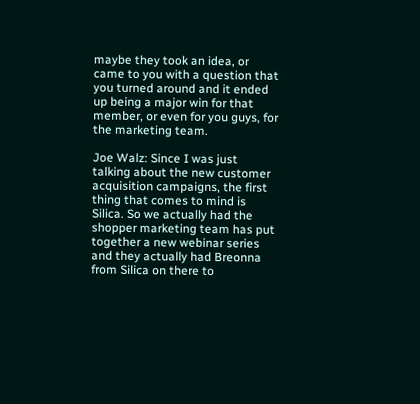maybe they took an idea, or came to you with a question that you turned around and it ended up being a major win for that member, or even for you guys, for the marketing team.

Joe Walz: Since I was just talking about the new customer acquisition campaigns, the first thing that comes to mind is Silica. So we actually had the shopper marketing team has put together a new webinar series and they actually had Breonna from Silica on there to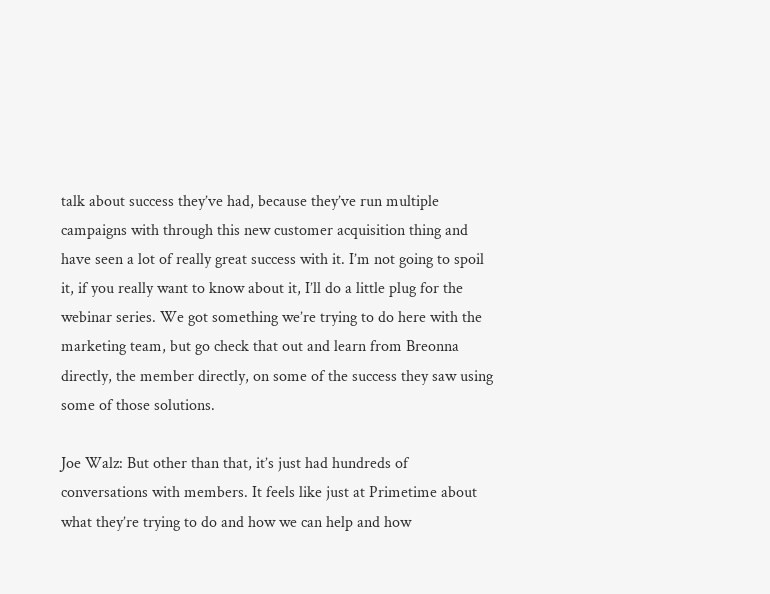talk about success they’ve had, because they’ve run multiple campaigns with through this new customer acquisition thing and have seen a lot of really great success with it. I’m not going to spoil it, if you really want to know about it, I’ll do a little plug for the webinar series. We got something we’re trying to do here with the marketing team, but go check that out and learn from Breonna directly, the member directly, on some of the success they saw using some of those solutions.

Joe Walz: But other than that, it’s just had hundreds of conversations with members. It feels like just at Primetime about what they’re trying to do and how we can help and how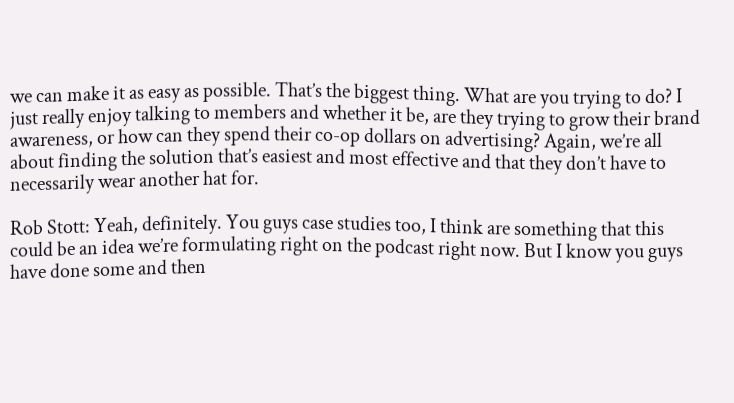we can make it as easy as possible. That’s the biggest thing. What are you trying to do? I just really enjoy talking to members and whether it be, are they trying to grow their brand awareness, or how can they spend their co-op dollars on advertising? Again, we’re all about finding the solution that’s easiest and most effective and that they don’t have to necessarily wear another hat for.

Rob Stott: Yeah, definitely. You guys case studies too, I think are something that this could be an idea we’re formulating right on the podcast right now. But I know you guys have done some and then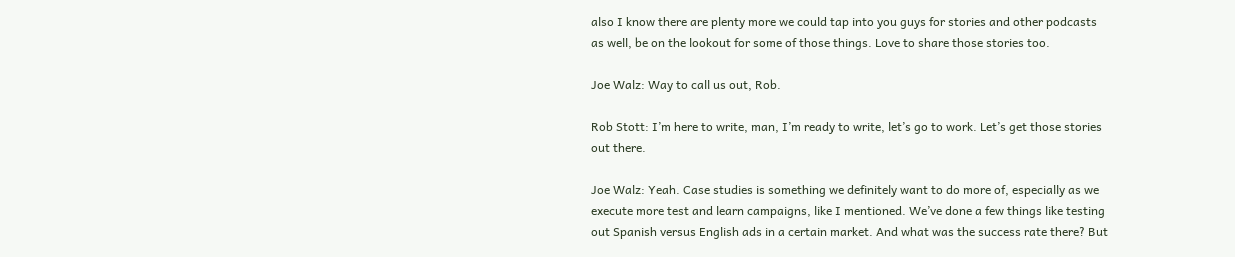also I know there are plenty more we could tap into you guys for stories and other podcasts as well, be on the lookout for some of those things. Love to share those stories too.

Joe Walz: Way to call us out, Rob.

Rob Stott: I’m here to write, man, I’m ready to write, let’s go to work. Let’s get those stories out there.

Joe Walz: Yeah. Case studies is something we definitely want to do more of, especially as we execute more test and learn campaigns, like I mentioned. We’ve done a few things like testing out Spanish versus English ads in a certain market. And what was the success rate there? But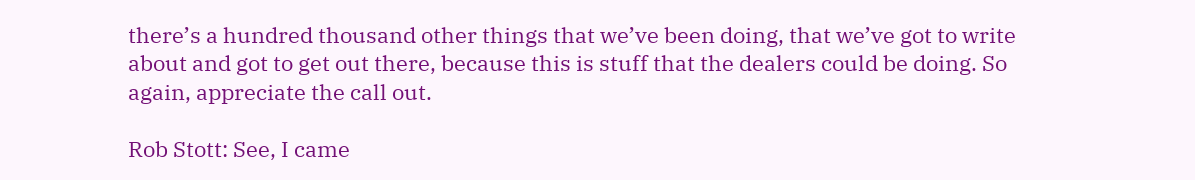there’s a hundred thousand other things that we’ve been doing, that we’ve got to write about and got to get out there, because this is stuff that the dealers could be doing. So again, appreciate the call out.

Rob Stott: See, I came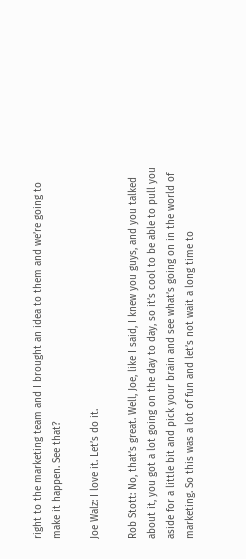right to the marketing team and I brought an idea to them and we’re going to make it happen. See that?

Joe Walz: I love it. Let’s do it.

Rob Stott: No, that’s great. Well, Joe, like I said, I knew you guys, and you talked about it, you got a lot going on the day to day, so it’s cool to be able to pull you aside for a little bit and pick your brain and see what’s going on in the world of marketing. So this was a lot of fun and let’s not wait a long time to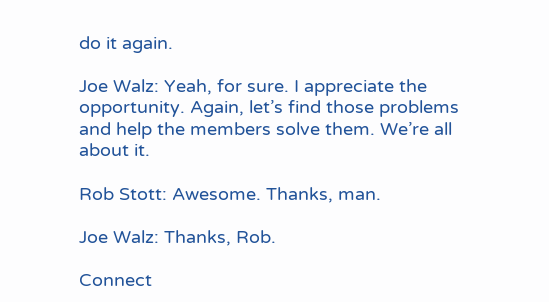do it again.

Joe Walz: Yeah, for sure. I appreciate the opportunity. Again, let’s find those problems and help the members solve them. We’re all about it.

Rob Stott: Awesome. Thanks, man.

Joe Walz: Thanks, Rob.

Connect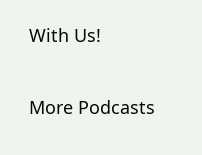With Us!

More Podcasts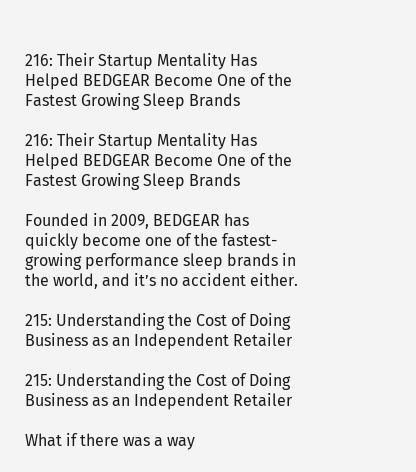216: Their Startup Mentality Has Helped BEDGEAR Become One of the Fastest Growing Sleep Brands

216: Their Startup Mentality Has Helped BEDGEAR Become One of the Fastest Growing Sleep Brands

Founded in 2009, BEDGEAR has quickly become one of the fastest-growing performance sleep brands in the world, and it’s no accident either.

215: Understanding the Cost of Doing Business as an Independent Retailer

215: Understanding the Cost of Doing Business as an Independent Retailer

What if there was a way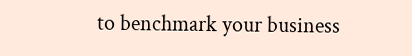to benchmark your business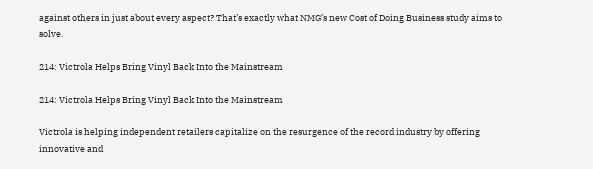against others in just about every aspect? That’s exactly what NMG’s new Cost of Doing Business study aims to solve.

214: Victrola Helps Bring Vinyl Back Into the Mainstream

214: Victrola Helps Bring Vinyl Back Into the Mainstream

Victrola is helping independent retailers capitalize on the resurgence of the record industry by offering innovative and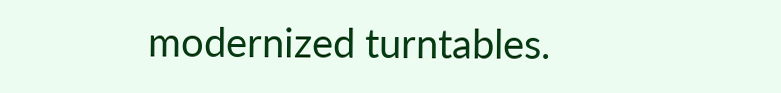modernized turntables.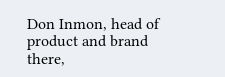Don Inmon, head of product and brand there,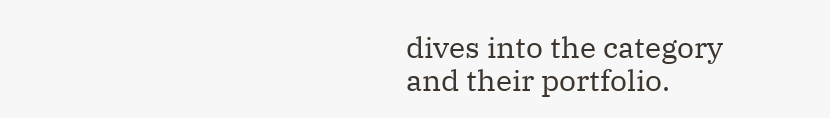dives into the category and their portfolio.